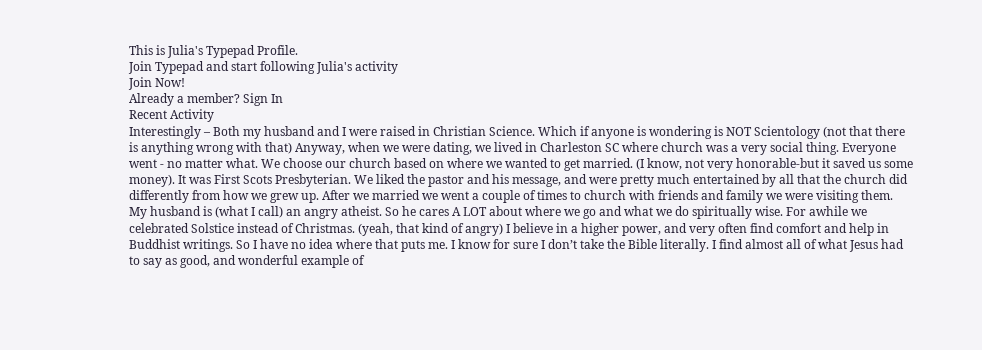This is Julia's Typepad Profile.
Join Typepad and start following Julia's activity
Join Now!
Already a member? Sign In
Recent Activity
Interestingly – Both my husband and I were raised in Christian Science. Which if anyone is wondering is NOT Scientology (not that there is anything wrong with that) Anyway, when we were dating, we lived in Charleston SC where church was a very social thing. Everyone went - no matter what. We choose our church based on where we wanted to get married. (I know, not very honorable-but it saved us some money). It was First Scots Presbyterian. We liked the pastor and his message, and were pretty much entertained by all that the church did differently from how we grew up. After we married we went a couple of times to church with friends and family we were visiting them. My husband is (what I call) an angry atheist. So he cares A LOT about where we go and what we do spiritually wise. For awhile we celebrated Solstice instead of Christmas. (yeah, that kind of angry) I believe in a higher power, and very often find comfort and help in Buddhist writings. So I have no idea where that puts me. I know for sure I don’t take the Bible literally. I find almost all of what Jesus had to say as good, and wonderful example of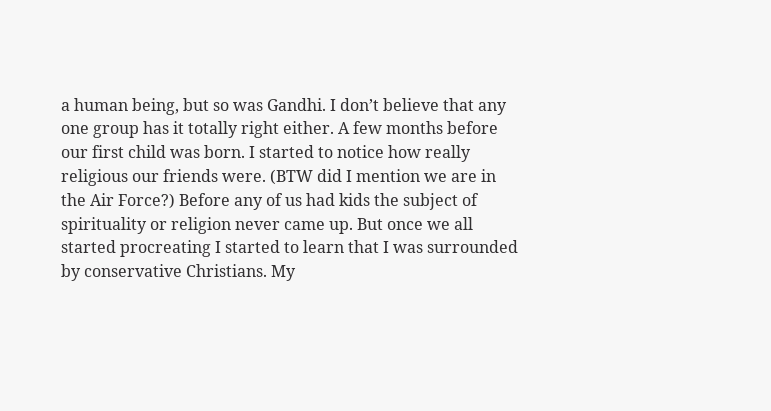a human being, but so was Gandhi. I don’t believe that any one group has it totally right either. A few months before our first child was born. I started to notice how really religious our friends were. (BTW did I mention we are in the Air Force?) Before any of us had kids the subject of spirituality or religion never came up. But once we all started procreating I started to learn that I was surrounded by conservative Christians. My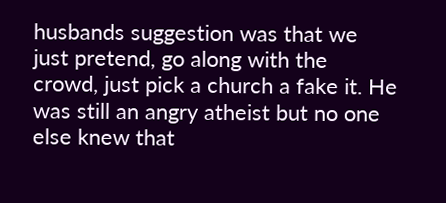husbands suggestion was that we just pretend, go along with the crowd, just pick a church a fake it. He was still an angry atheist but no one else knew that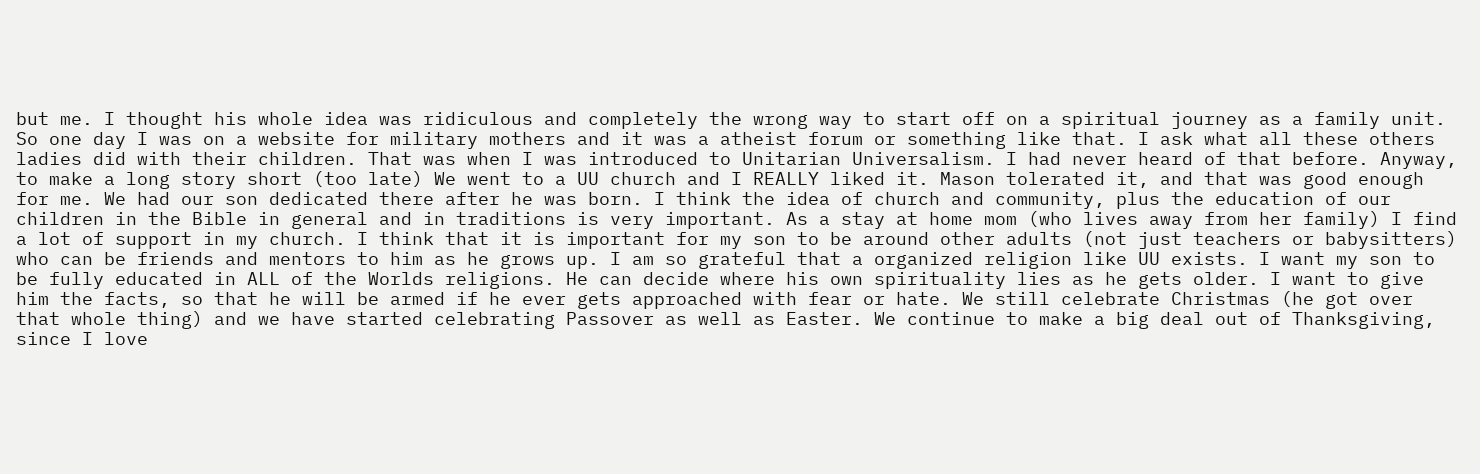but me. I thought his whole idea was ridiculous and completely the wrong way to start off on a spiritual journey as a family unit. So one day I was on a website for military mothers and it was a atheist forum or something like that. I ask what all these others ladies did with their children. That was when I was introduced to Unitarian Universalism. I had never heard of that before. Anyway, to make a long story short (too late) We went to a UU church and I REALLY liked it. Mason tolerated it, and that was good enough for me. We had our son dedicated there after he was born. I think the idea of church and community, plus the education of our children in the Bible in general and in traditions is very important. As a stay at home mom (who lives away from her family) I find a lot of support in my church. I think that it is important for my son to be around other adults (not just teachers or babysitters) who can be friends and mentors to him as he grows up. I am so grateful that a organized religion like UU exists. I want my son to be fully educated in ALL of the Worlds religions. He can decide where his own spirituality lies as he gets older. I want to give him the facts, so that he will be armed if he ever gets approached with fear or hate. We still celebrate Christmas (he got over that whole thing) and we have started celebrating Passover as well as Easter. We continue to make a big deal out of Thanksgiving, since I love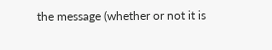the message (whether or not it is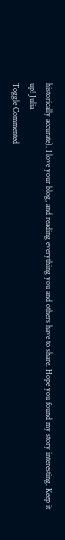historically accurate). I love your blog, and reading everything you and others have to share. Hope you found my story interesting. Keep it up! Julia
Toggle Commented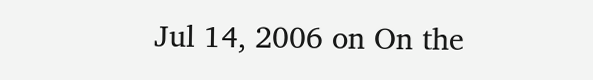Jul 14, 2006 on On the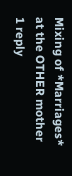Mixing of *Marriages* at the OTHER mother
1 reply